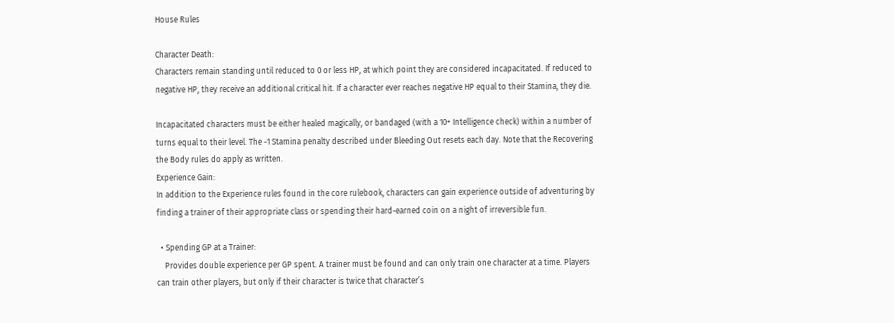House Rules

Character Death:
Characters remain standing until reduced to 0 or less HP, at which point they are considered incapacitated. If reduced to negative HP, they receive an additional critical hit. If a character ever reaches negative HP equal to their Stamina, they die.

Incapacitated characters must be either healed magically, or bandaged (with a 10+ Intelligence check) within a number of turns equal to their level. The -1 Stamina penalty described under Bleeding Out resets each day. Note that the Recovering the Body rules do apply as written.
Experience Gain:
In addition to the Experience rules found in the core rulebook, characters can gain experience outside of adventuring by finding a trainer of their appropriate class or spending their hard-earned coin on a night of irreversible fun.

  • Spending GP at a Trainer:
    Provides double experience per GP spent. A trainer must be found and can only train one character at a time. Players can train other players, but only if their character is twice that character’s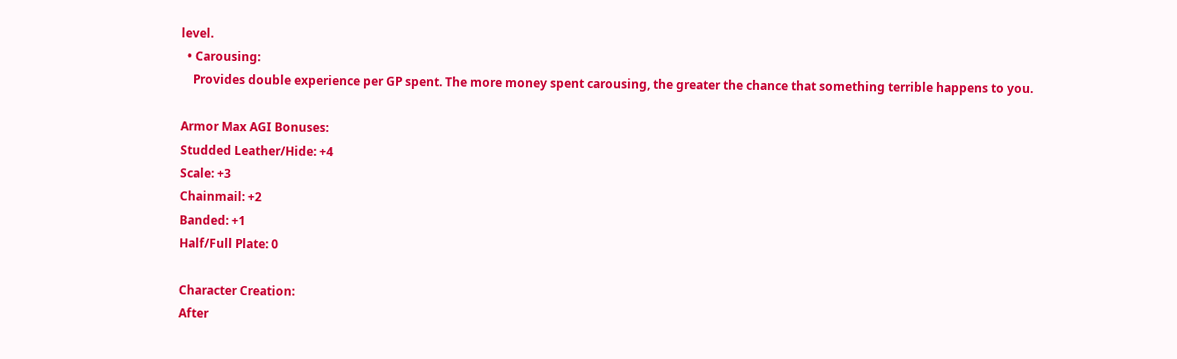level.
  • Carousing:
    Provides double experience per GP spent. The more money spent carousing, the greater the chance that something terrible happens to you.

Armor Max AGI Bonuses:
Studded Leather/Hide: +4
Scale: +3
Chainmail: +2
Banded: +1
Half/Full Plate: 0

Character Creation:
After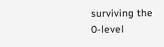surviving the 0-level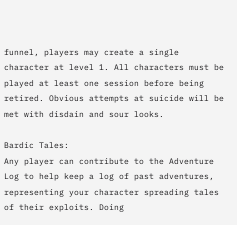funnel, players may create a single character at level 1. All characters must be played at least one session before being retired. Obvious attempts at suicide will be met with disdain and sour looks.

Bardic Tales:
Any player can contribute to the Adventure Log to help keep a log of past adventures, representing your character spreading tales of their exploits. Doing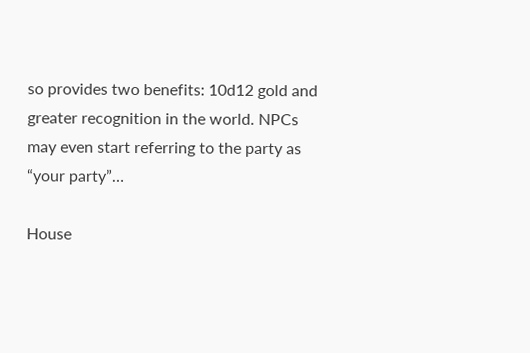so provides two benefits: 10d12 gold and greater recognition in the world. NPCs may even start referring to the party as “your party”…

House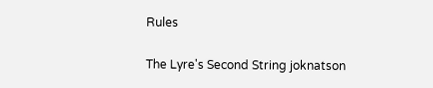Rules

The Lyre's Second String joknatson